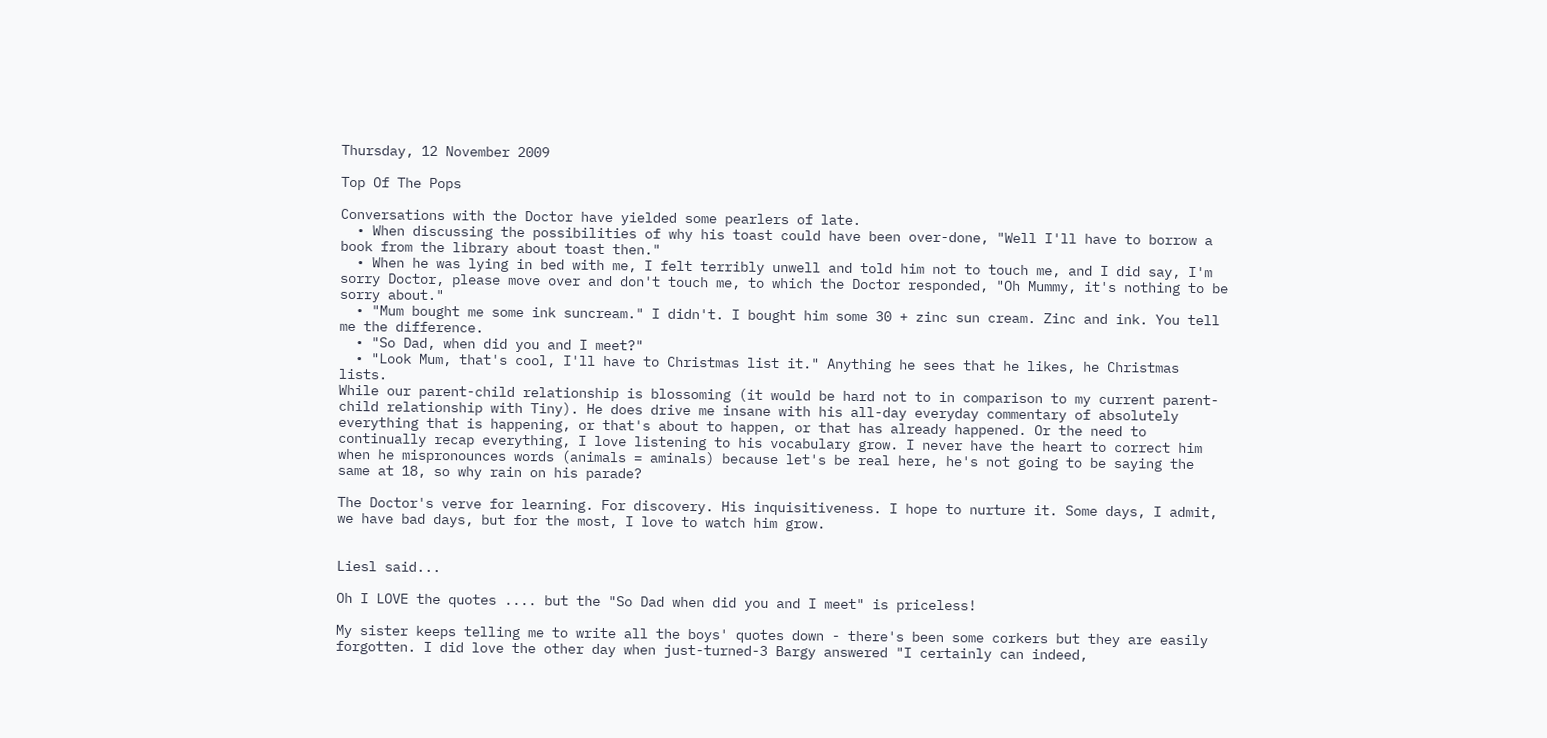Thursday, 12 November 2009

Top Of The Pops

Conversations with the Doctor have yielded some pearlers of late.
  • When discussing the possibilities of why his toast could have been over-done, "Well I'll have to borrow a book from the library about toast then."
  • When he was lying in bed with me, I felt terribly unwell and told him not to touch me, and I did say, I'm sorry Doctor, please move over and don't touch me, to which the Doctor responded, "Oh Mummy, it's nothing to be sorry about."
  • "Mum bought me some ink suncream." I didn't. I bought him some 30 + zinc sun cream. Zinc and ink. You tell me the difference.
  • "So Dad, when did you and I meet?"
  • "Look Mum, that's cool, I'll have to Christmas list it." Anything he sees that he likes, he Christmas lists.
While our parent-child relationship is blossoming (it would be hard not to in comparison to my current parent-child relationship with Tiny). He does drive me insane with his all-day everyday commentary of absolutely everything that is happening, or that's about to happen, or that has already happened. Or the need to continually recap everything, I love listening to his vocabulary grow. I never have the heart to correct him when he mispronounces words (animals = aminals) because let's be real here, he's not going to be saying the same at 18, so why rain on his parade?

The Doctor's verve for learning. For discovery. His inquisitiveness. I hope to nurture it. Some days, I admit, we have bad days, but for the most, I love to watch him grow.


Liesl said...

Oh I LOVE the quotes .... but the "So Dad when did you and I meet" is priceless!

My sister keeps telling me to write all the boys' quotes down - there's been some corkers but they are easily forgotten. I did love the other day when just-turned-3 Bargy answered "I certainly can indeed,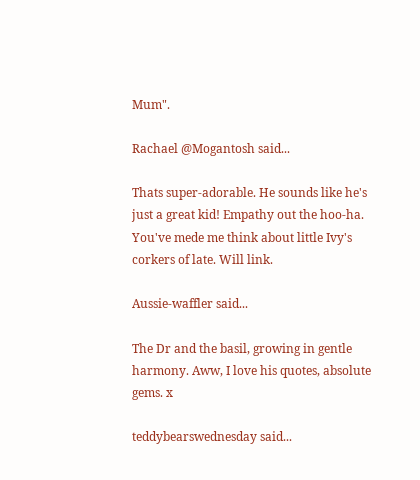Mum".

Rachael @Mogantosh said...

Thats super-adorable. He sounds like he's just a great kid! Empathy out the hoo-ha. You've mede me think about little Ivy's corkers of late. Will link.

Aussie-waffler said...

The Dr and the basil, growing in gentle harmony. Aww, I love his quotes, absolute gems. x

teddybearswednesday said...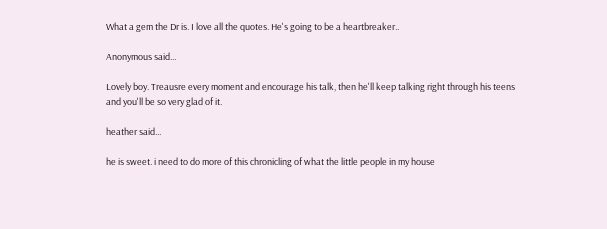What a gem the Dr is. I love all the quotes. He's going to be a heartbreaker..

Anonymous said...

Lovely boy. Treausre every moment and encourage his talk, then he'll keep talking right through his teens and you'll be so very glad of it.

heather said...

he is sweet. i need to do more of this chronicling of what the little people in my house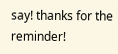say! thanks for the reminder!